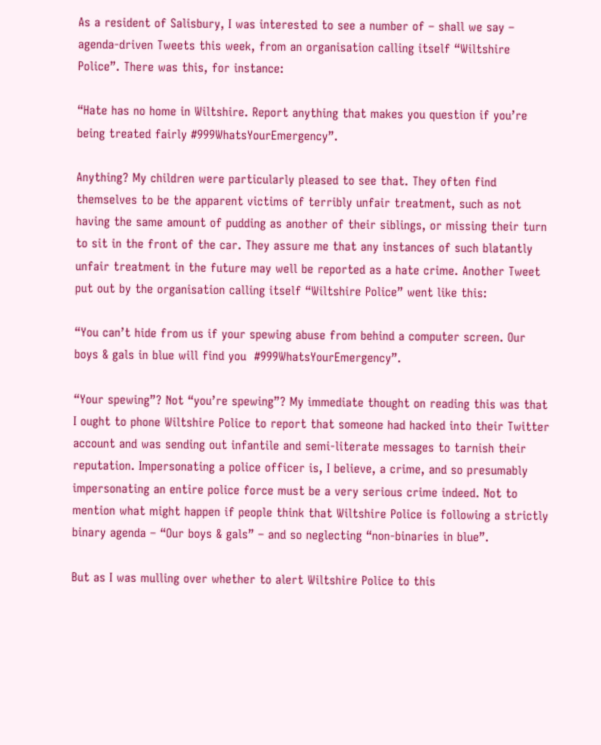As a resident of Salisbury, I was interested to see a number of – shall we say – agenda-driven Tweets this week, from an organisation calling itself “Wiltshire Police”. There was this, for instance:

“Hate has no home in Wiltshire. Report anything that makes you question if you’re being treated fairly #999WhatsYourEmergency”.

Anything? My children were particularly pleased to see that. They often find themselves to be the apparent victims of terribly unfair treatment, such as not having the same amount of pudding as another of their siblings, or missing their turn to sit in the front of the car. They assure me that any instances of such blatantly unfair treatment in the future may well be reported as a hate crime. Another Tweet put out by the organisation calling itself “Wiltshire Police” went like this:

“You can’t hide from us if your spewing abuse from behind a computer screen. Our boys & gals in blue will find you  #999WhatsYourEmergency”.

“Your spewing”? Not “you’re spewing”? My immediate thought on reading this was that I ought to phone Wiltshire Police to report that someone had hacked into their Twitter account and was sending out infantile and semi-literate messages to tarnish their reputation. Impersonating a police officer is, I believe, a crime, and so presumably impersonating an entire police force must be a very serious crime indeed. Not to mention what might happen if people think that Wiltshire Police is following a strictly binary agenda – “Our boys & gals” – and so neglecting “non-binaries in blue”.

But as I was mulling over whether to alert Wiltshire Police to this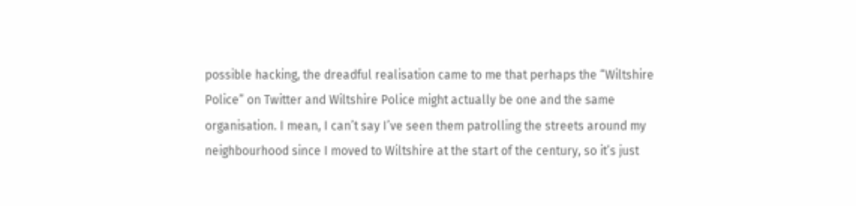possible hacking, the dreadful realisation came to me that perhaps the “Wiltshire Police” on Twitter and Wiltshire Police might actually be one and the same organisation. I mean, I can’t say I’ve seen them patrolling the streets around my neighbourhood since I moved to Wiltshire at the start of the century, so it’s just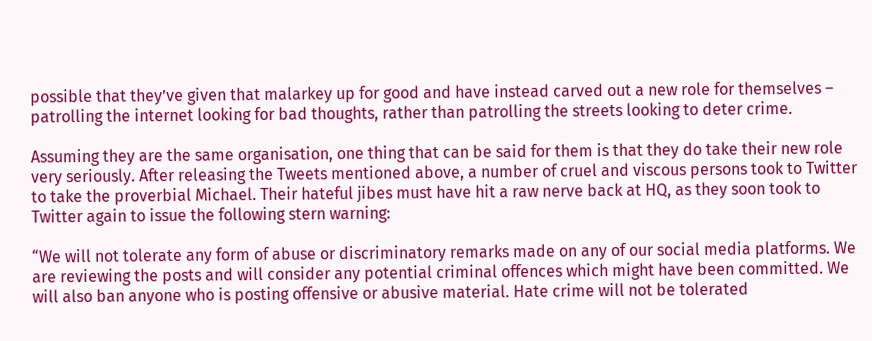possible that they’ve given that malarkey up for good and have instead carved out a new role for themselves – patrolling the internet looking for bad thoughts, rather than patrolling the streets looking to deter crime.

Assuming they are the same organisation, one thing that can be said for them is that they do take their new role very seriously. After releasing the Tweets mentioned above, a number of cruel and viscous persons took to Twitter to take the proverbial Michael. Their hateful jibes must have hit a raw nerve back at HQ, as they soon took to Twitter again to issue the following stern warning:

“We will not tolerate any form of abuse or discriminatory remarks made on any of our social media platforms. We are reviewing the posts and will consider any potential criminal offences which might have been committed. We will also ban anyone who is posting offensive or abusive material. Hate crime will not be tolerated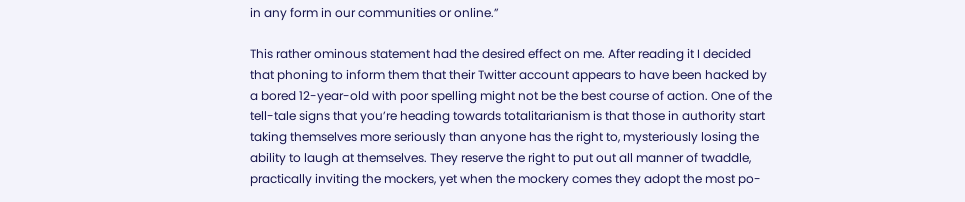in any form in our communities or online.”

This rather ominous statement had the desired effect on me. After reading it I decided that phoning to inform them that their Twitter account appears to have been hacked by a bored 12-year-old with poor spelling might not be the best course of action. One of the tell-tale signs that you’re heading towards totalitarianism is that those in authority start taking themselves more seriously than anyone has the right to, mysteriously losing the ability to laugh at themselves. They reserve the right to put out all manner of twaddle, practically inviting the mockers, yet when the mockery comes they adopt the most po-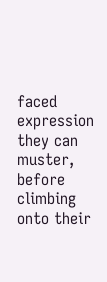faced expression they can muster, before climbing onto their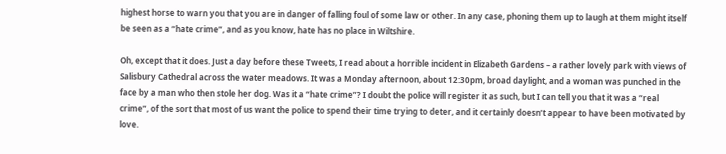highest horse to warn you that you are in danger of falling foul of some law or other. In any case, phoning them up to laugh at them might itself be seen as a “hate crime”, and as you know, hate has no place in Wiltshire.

Oh, except that it does. Just a day before these Tweets, I read about a horrible incident in Elizabeth Gardens – a rather lovely park with views of Salisbury Cathedral across the water meadows. It was a Monday afternoon, about 12:30pm, broad daylight, and a woman was punched in the face by a man who then stole her dog. Was it a “hate crime”? I doubt the police will register it as such, but I can tell you that it was a “real crime”, of the sort that most of us want the police to spend their time trying to deter, and it certainly doesn’t appear to have been motivated by love.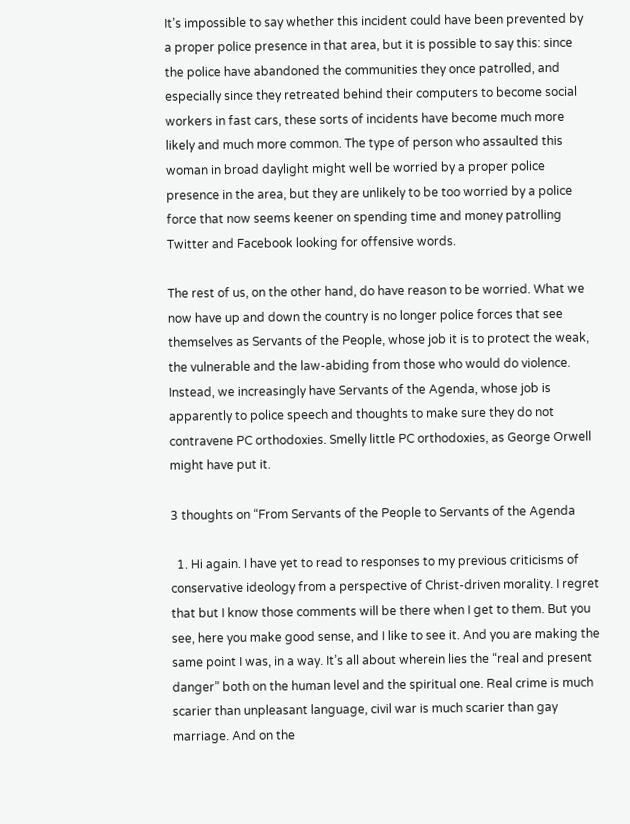It’s impossible to say whether this incident could have been prevented by a proper police presence in that area, but it is possible to say this: since the police have abandoned the communities they once patrolled, and especially since they retreated behind their computers to become social workers in fast cars, these sorts of incidents have become much more likely and much more common. The type of person who assaulted this woman in broad daylight might well be worried by a proper police presence in the area, but they are unlikely to be too worried by a police force that now seems keener on spending time and money patrolling Twitter and Facebook looking for offensive words.

The rest of us, on the other hand, do have reason to be worried. What we now have up and down the country is no longer police forces that see themselves as Servants of the People, whose job it is to protect the weak, the vulnerable and the law-abiding from those who would do violence. Instead, we increasingly have Servants of the Agenda, whose job is apparently to police speech and thoughts to make sure they do not contravene PC orthodoxies. Smelly little PC orthodoxies, as George Orwell might have put it.

3 thoughts on “From Servants of the People to Servants of the Agenda

  1. Hi again. I have yet to read to responses to my previous criticisms of conservative ideology from a perspective of Christ-driven morality. I regret that but I know those comments will be there when I get to them. But you see, here you make good sense, and I like to see it. And you are making the same point I was, in a way. It’s all about wherein lies the “real and present danger” both on the human level and the spiritual one. Real crime is much scarier than unpleasant language, civil war is much scarier than gay marriage. And on the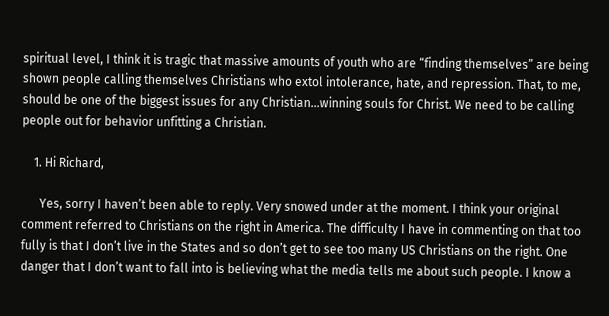spiritual level, I think it is tragic that massive amounts of youth who are “finding themselves” are being shown people calling themselves Christians who extol intolerance, hate, and repression. That, to me, should be one of the biggest issues for any Christian…winning souls for Christ. We need to be calling people out for behavior unfitting a Christian.

    1. Hi Richard,

      Yes, sorry I haven’t been able to reply. Very snowed under at the moment. I think your original comment referred to Christians on the right in America. The difficulty I have in commenting on that too fully is that I don’t live in the States and so don’t get to see too many US Christians on the right. One danger that I don’t want to fall into is believing what the media tells me about such people. I know a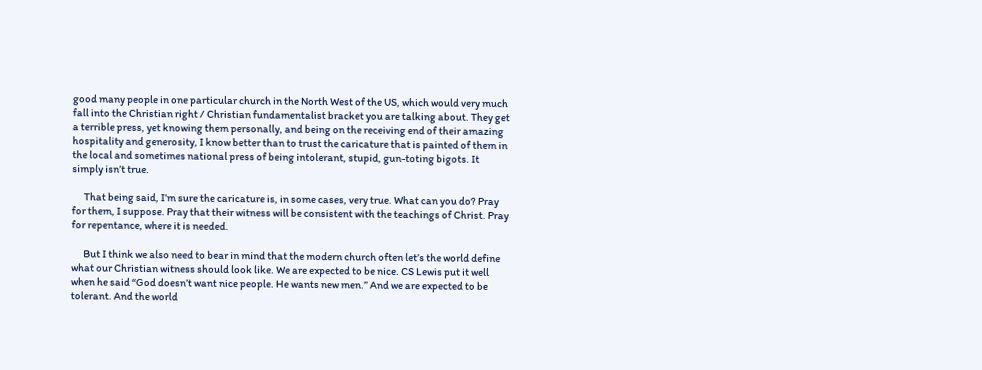good many people in one particular church in the North West of the US, which would very much fall into the Christian right / Christian fundamentalist bracket you are talking about. They get a terrible press, yet knowing them personally, and being on the receiving end of their amazing hospitality and generosity, I know better than to trust the caricature that is painted of them in the local and sometimes national press of being intolerant, stupid, gun-toting bigots. It simply isn’t true.

      That being said, I’m sure the caricature is, in some cases, very true. What can you do? Pray for them, I suppose. Pray that their witness will be consistent with the teachings of Christ. Pray for repentance, where it is needed.

      But I think we also need to bear in mind that the modern church often let’s the world define what our Christian witness should look like. We are expected to be nice. CS Lewis put it well when he said “God doesn’t want nice people. He wants new men.” And we are expected to be tolerant. And the world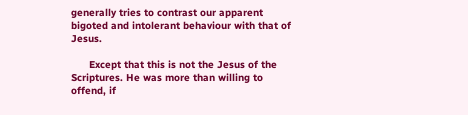generally tries to contrast our apparent bigoted and intolerant behaviour with that of Jesus.

      Except that this is not the Jesus of the Scriptures. He was more than willing to offend, if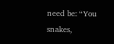need be: “You snakes,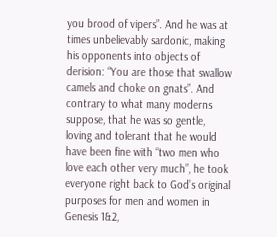you brood of vipers”. And he was at times unbelievably sardonic, making his opponents into objects of derision: “You are those that swallow camels and choke on gnats”. And contrary to what many moderns suppose, that he was so gentle, loving and tolerant that he would have been fine with “two men who love each other very much”, he took everyone right back to God’s original purposes for men and women in Genesis 1&2,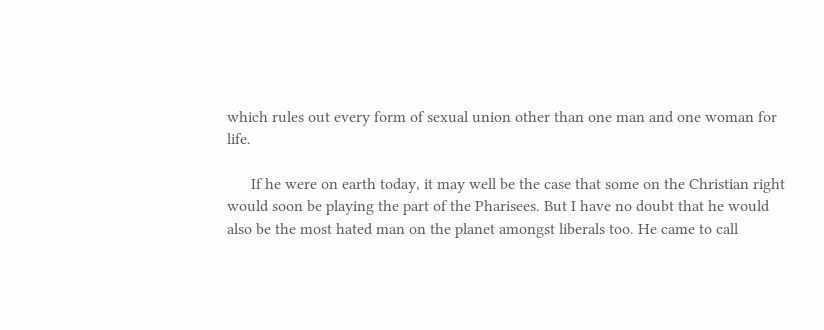which rules out every form of sexual union other than one man and one woman for life.

      If he were on earth today, it may well be the case that some on the Christian right would soon be playing the part of the Pharisees. But I have no doubt that he would also be the most hated man on the planet amongst liberals too. He came to call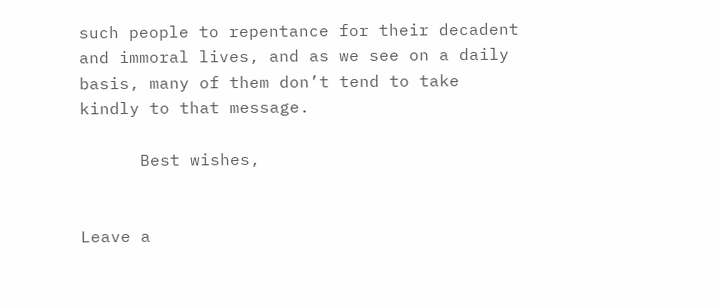such people to repentance for their decadent and immoral lives, and as we see on a daily basis, many of them don’t tend to take kindly to that message.

      Best wishes,


Leave a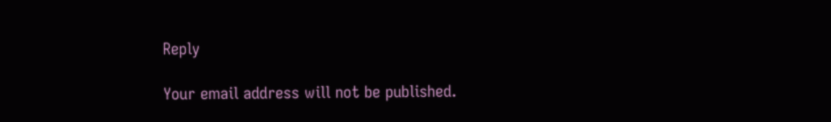Reply

Your email address will not be published.